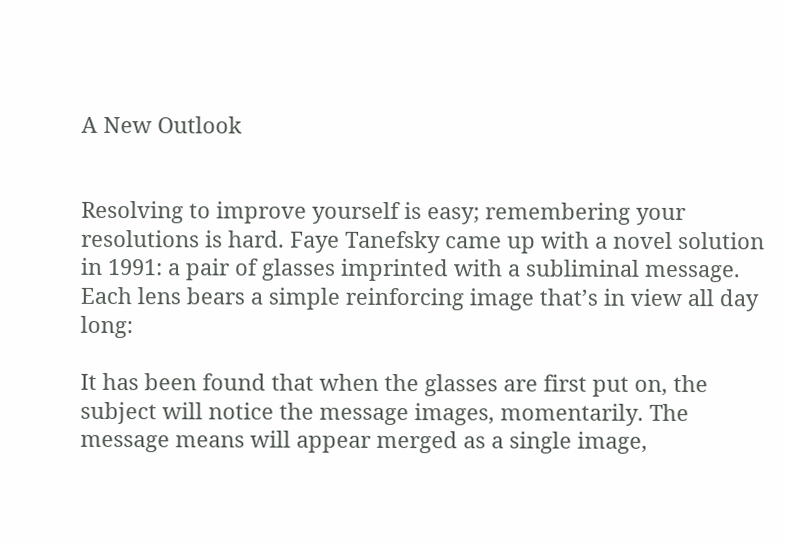A New Outlook


Resolving to improve yourself is easy; remembering your resolutions is hard. Faye Tanefsky came up with a novel solution in 1991: a pair of glasses imprinted with a subliminal message. Each lens bears a simple reinforcing image that’s in view all day long:

It has been found that when the glasses are first put on, the subject will notice the message images, momentarily. The message means will appear merged as a single image,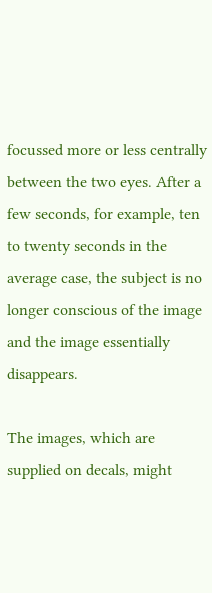focussed more or less centrally between the two eyes. After a few seconds, for example, ten to twenty seconds in the average case, the subject is no longer conscious of the image and the image essentially disappears.

The images, which are supplied on decals, might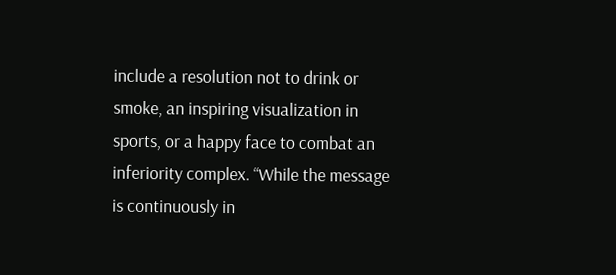include a resolution not to drink or smoke, an inspiring visualization in sports, or a happy face to combat an inferiority complex. “While the message is continuously in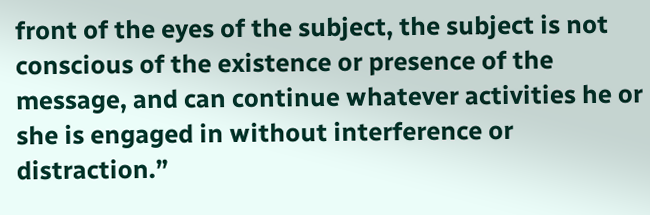front of the eyes of the subject, the subject is not conscious of the existence or presence of the message, and can continue whatever activities he or she is engaged in without interference or distraction.”